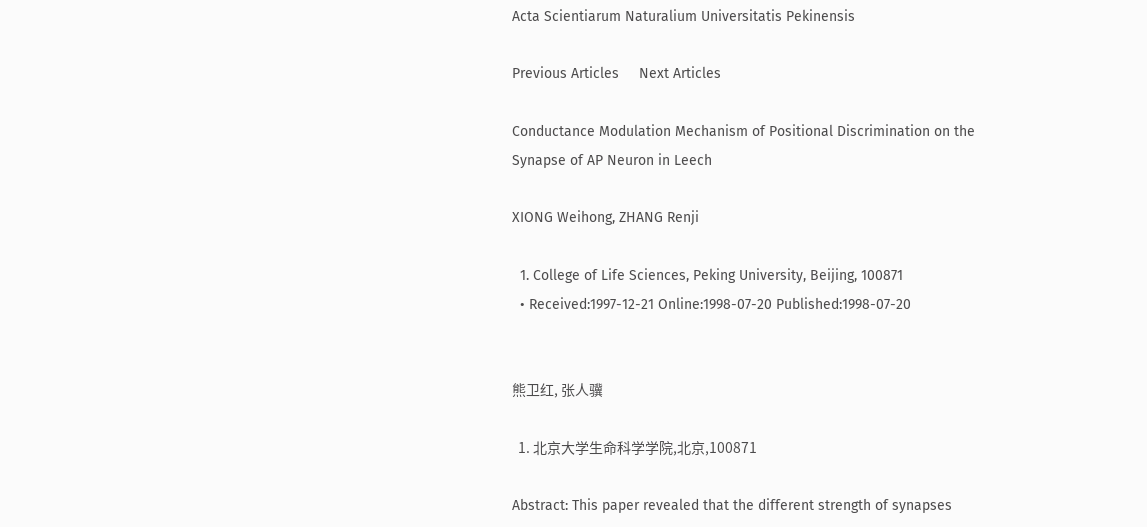Acta Scientiarum Naturalium Universitatis Pekinensis

Previous Articles     Next Articles

Conductance Modulation Mechanism of Positional Discrimination on the Synapse of AP Neuron in Leech

XIONG Weihong, ZHANG Renji

  1. College of Life Sciences, Peking University, Beijing, 100871
  • Received:1997-12-21 Online:1998-07-20 Published:1998-07-20


熊卫红, 张人骥

  1. 北京大学生命科学学院,北京,100871

Abstract: This paper revealed that the different strength of synapses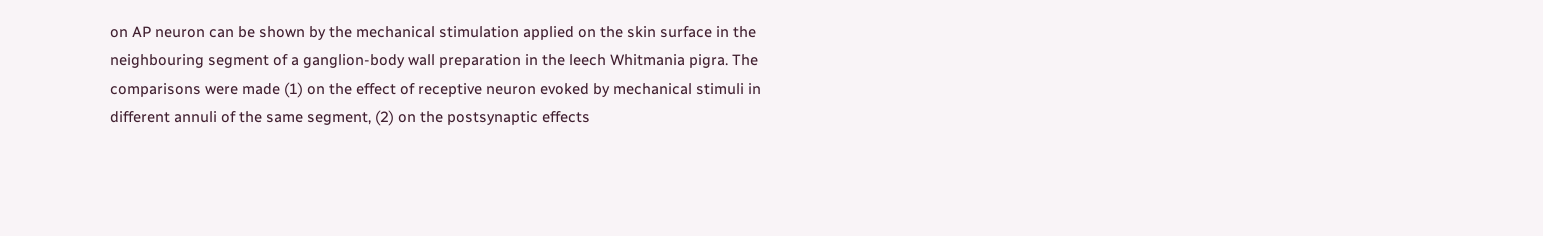on AP neuron can be shown by the mechanical stimulation applied on the skin surface in the neighbouring segment of a ganglion-body wall preparation in the leech Whitmania pigra. The comparisons were made (1) on the effect of receptive neuron evoked by mechanical stimuli in different annuli of the same segment, (2) on the postsynaptic effects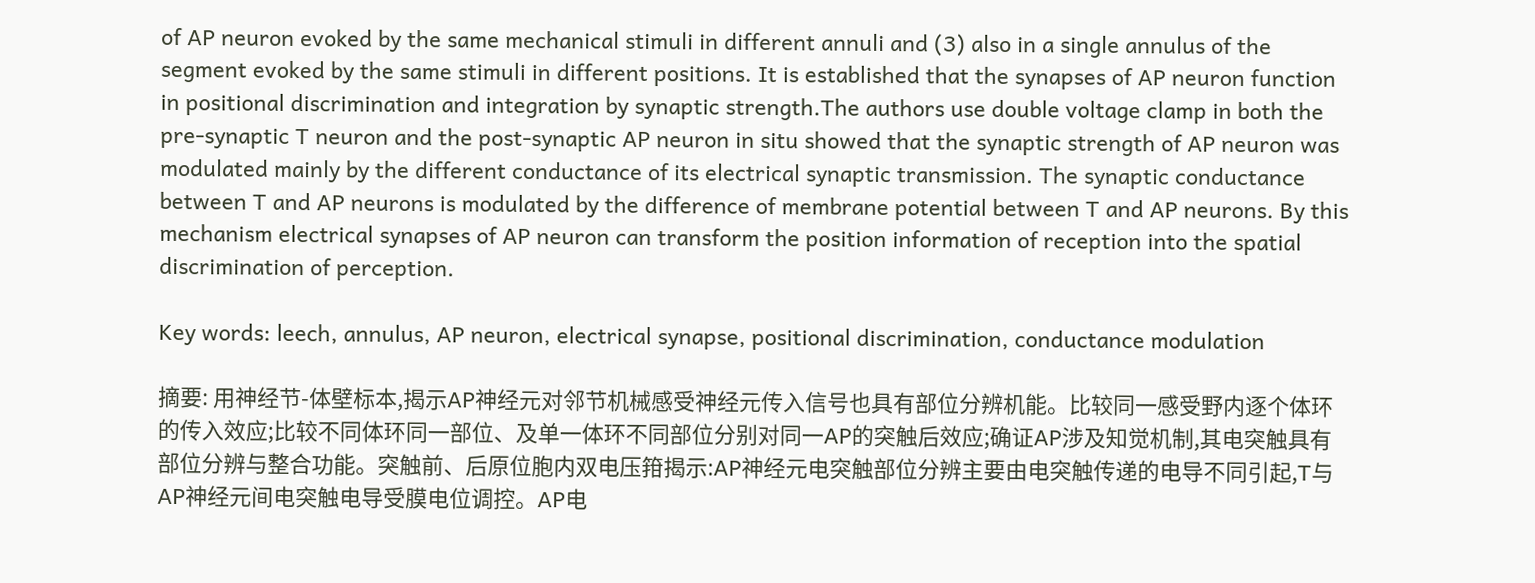of AP neuron evoked by the same mechanical stimuli in different annuli and (3) also in a single annulus of the segment evoked by the same stimuli in different positions. It is established that the synapses of AP neuron function in positional discrimination and integration by synaptic strength.The authors use double voltage clamp in both the pre-synaptic T neuron and the post-synaptic AP neuron in situ showed that the synaptic strength of AP neuron was modulated mainly by the different conductance of its electrical synaptic transmission. The synaptic conductance between T and AP neurons is modulated by the difference of membrane potential between T and AP neurons. By this mechanism electrical synapses of AP neuron can transform the position information of reception into the spatial discrimination of perception.

Key words: leech, annulus, AP neuron, electrical synapse, positional discrimination, conductance modulation

摘要: 用神经节-体壁标本,揭示AP神经元对邻节机械感受神经元传入信号也具有部位分辨机能。比较同一感受野内逐个体环的传入效应;比较不同体环同一部位、及单一体环不同部位分别对同一AP的突触后效应;确证AP涉及知觉机制,其电突触具有部位分辨与整合功能。突触前、后原位胞内双电压箝揭示:AP神经元电突触部位分辨主要由电突触传递的电导不同引起,T与AP神经元间电突触电导受膜电位调控。AP电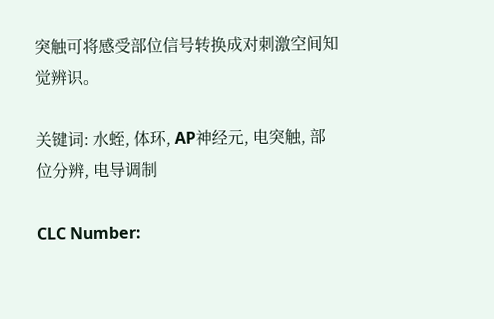突触可将感受部位信号转换成对刺激空间知觉辨识。

关键词: 水蛭, 体环, AP神经元, 电突触, 部位分辨, 电导调制

CLC Number: